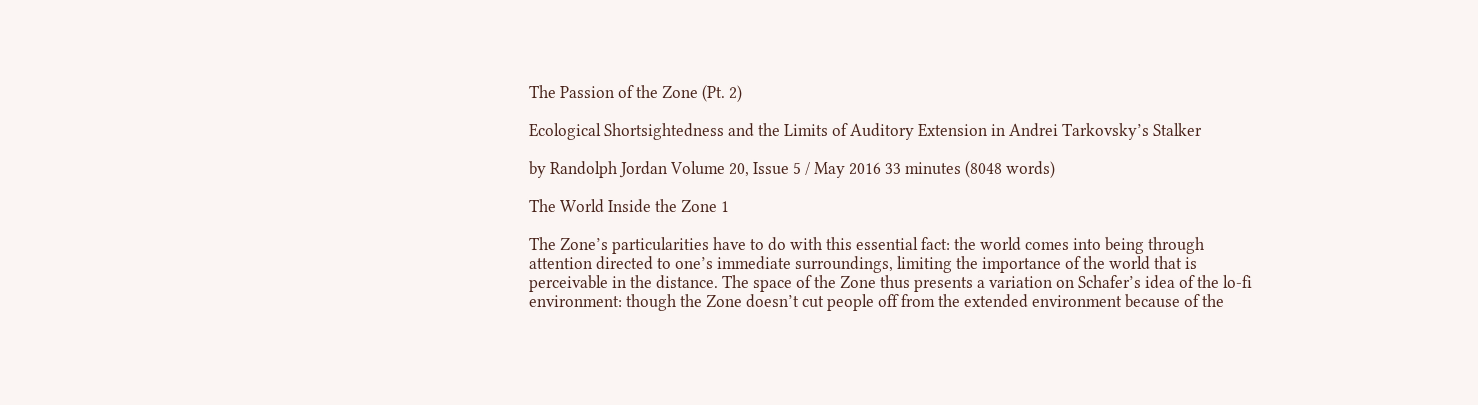The Passion of the Zone (Pt. 2)

Ecological Shortsightedness and the Limits of Auditory Extension in Andrei Tarkovsky’s Stalker

by Randolph Jordan Volume 20, Issue 5 / May 2016 33 minutes (8048 words)

The World Inside the Zone 1

The Zone’s particularities have to do with this essential fact: the world comes into being through attention directed to one’s immediate surroundings, limiting the importance of the world that is perceivable in the distance. The space of the Zone thus presents a variation on Schafer’s idea of the lo-fi environment: though the Zone doesn’t cut people off from the extended environment because of the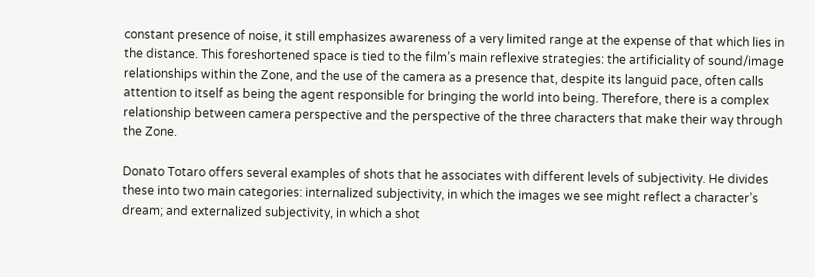constant presence of noise, it still emphasizes awareness of a very limited range at the expense of that which lies in the distance. This foreshortened space is tied to the film’s main reflexive strategies: the artificiality of sound/image relationships within the Zone, and the use of the camera as a presence that, despite its languid pace, often calls attention to itself as being the agent responsible for bringing the world into being. Therefore, there is a complex relationship between camera perspective and the perspective of the three characters that make their way through the Zone.

Donato Totaro offers several examples of shots that he associates with different levels of subjectivity. He divides these into two main categories: internalized subjectivity, in which the images we see might reflect a character’s dream; and externalized subjectivity, in which a shot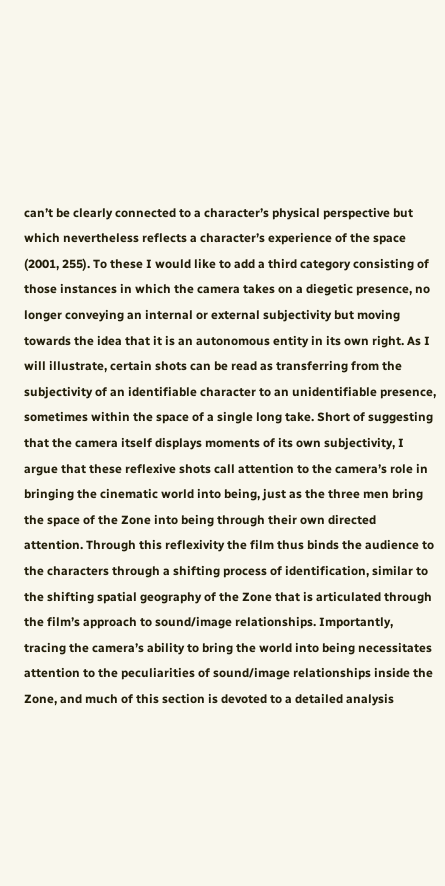can’t be clearly connected to a character’s physical perspective but which nevertheless reflects a character’s experience of the space (2001, 255). To these I would like to add a third category consisting of those instances in which the camera takes on a diegetic presence, no longer conveying an internal or external subjectivity but moving towards the idea that it is an autonomous entity in its own right. As I will illustrate, certain shots can be read as transferring from the subjectivity of an identifiable character to an unidentifiable presence, sometimes within the space of a single long take. Short of suggesting that the camera itself displays moments of its own subjectivity, I argue that these reflexive shots call attention to the camera’s role in bringing the cinematic world into being, just as the three men bring the space of the Zone into being through their own directed attention. Through this reflexivity the film thus binds the audience to the characters through a shifting process of identification, similar to the shifting spatial geography of the Zone that is articulated through the film’s approach to sound/image relationships. Importantly, tracing the camera’s ability to bring the world into being necessitates attention to the peculiarities of sound/image relationships inside the Zone, and much of this section is devoted to a detailed analysis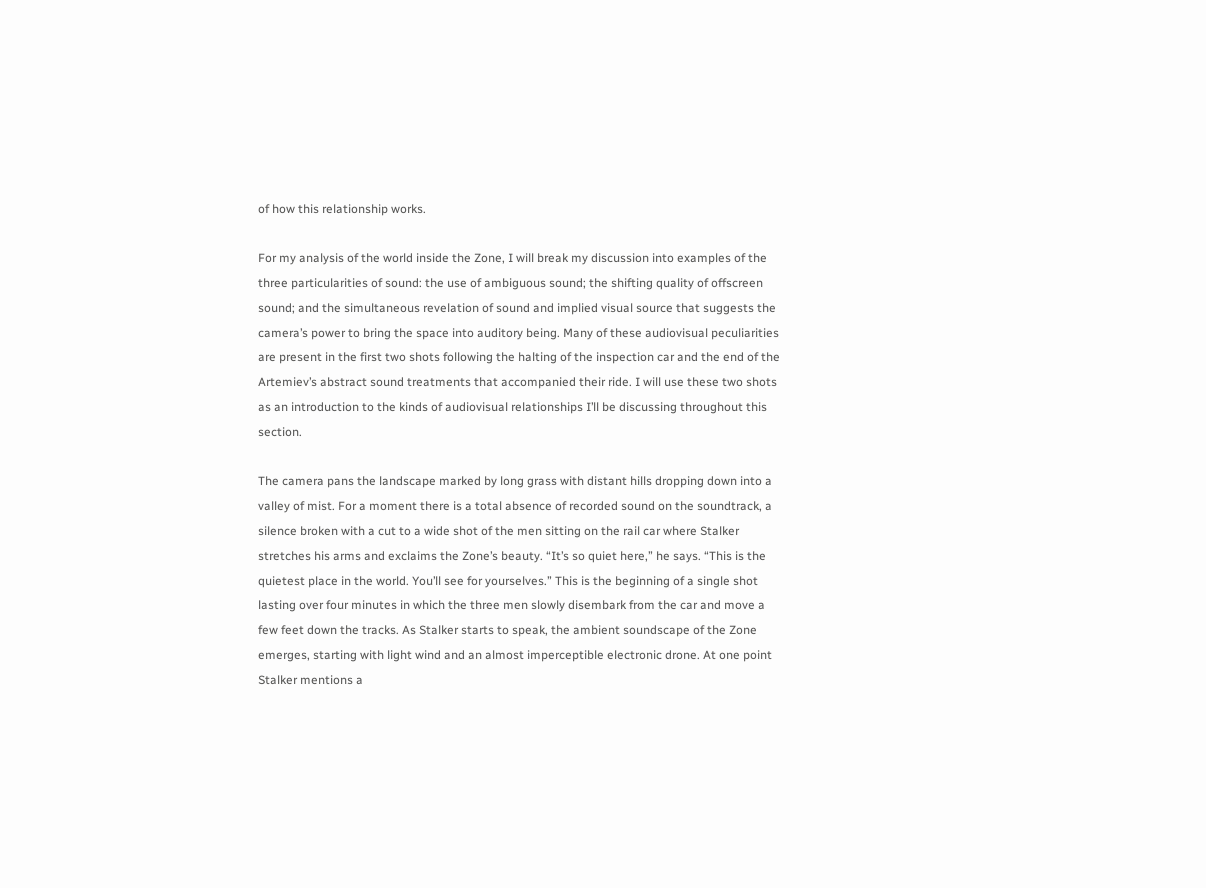of how this relationship works.

For my analysis of the world inside the Zone, I will break my discussion into examples of the three particularities of sound: the use of ambiguous sound; the shifting quality of offscreen sound; and the simultaneous revelation of sound and implied visual source that suggests the camera’s power to bring the space into auditory being. Many of these audiovisual peculiarities are present in the first two shots following the halting of the inspection car and the end of the Artemiev’s abstract sound treatments that accompanied their ride. I will use these two shots as an introduction to the kinds of audiovisual relationships I’ll be discussing throughout this section.

The camera pans the landscape marked by long grass with distant hills dropping down into a valley of mist. For a moment there is a total absence of recorded sound on the soundtrack, a silence broken with a cut to a wide shot of the men sitting on the rail car where Stalker stretches his arms and exclaims the Zone’s beauty. “It’s so quiet here,” he says. “This is the quietest place in the world. You’ll see for yourselves.” This is the beginning of a single shot lasting over four minutes in which the three men slowly disembark from the car and move a few feet down the tracks. As Stalker starts to speak, the ambient soundscape of the Zone emerges, starting with light wind and an almost imperceptible electronic drone. At one point Stalker mentions a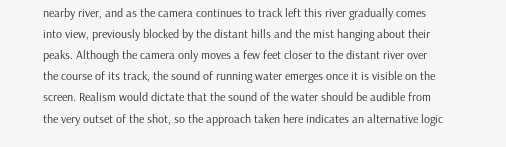nearby river, and as the camera continues to track left this river gradually comes into view, previously blocked by the distant hills and the mist hanging about their peaks. Although the camera only moves a few feet closer to the distant river over the course of its track, the sound of running water emerges once it is visible on the screen. Realism would dictate that the sound of the water should be audible from the very outset of the shot, so the approach taken here indicates an alternative logic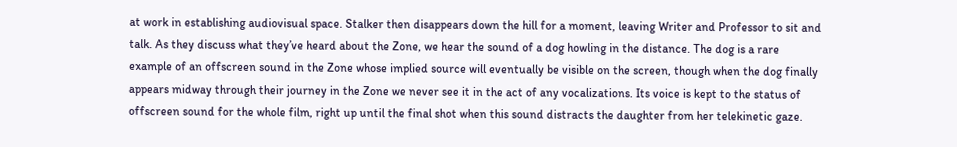at work in establishing audiovisual space. Stalker then disappears down the hill for a moment, leaving Writer and Professor to sit and talk. As they discuss what they’ve heard about the Zone, we hear the sound of a dog howling in the distance. The dog is a rare example of an offscreen sound in the Zone whose implied source will eventually be visible on the screen, though when the dog finally appears midway through their journey in the Zone we never see it in the act of any vocalizations. Its voice is kept to the status of offscreen sound for the whole film, right up until the final shot when this sound distracts the daughter from her telekinetic gaze.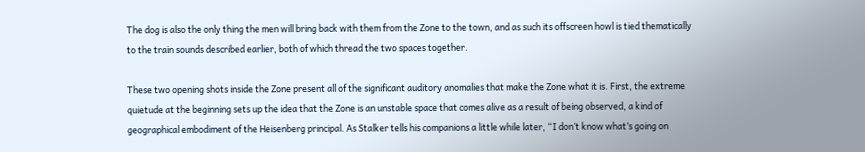The dog is also the only thing the men will bring back with them from the Zone to the town, and as such its offscreen howl is tied thematically to the train sounds described earlier, both of which thread the two spaces together.

These two opening shots inside the Zone present all of the significant auditory anomalies that make the Zone what it is. First, the extreme quietude at the beginning sets up the idea that the Zone is an unstable space that comes alive as a result of being observed, a kind of geographical embodiment of the Heisenberg principal. As Stalker tells his companions a little while later, “I don’t know what’s going on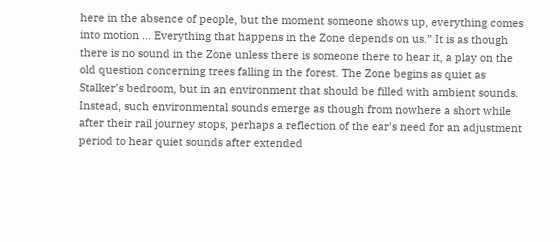here in the absence of people, but the moment someone shows up, everything comes into motion … Everything that happens in the Zone depends on us.” It is as though there is no sound in the Zone unless there is someone there to hear it, a play on the old question concerning trees falling in the forest. The Zone begins as quiet as Stalker’s bedroom, but in an environment that should be filled with ambient sounds. Instead, such environmental sounds emerge as though from nowhere a short while after their rail journey stops, perhaps a reflection of the ear’s need for an adjustment period to hear quiet sounds after extended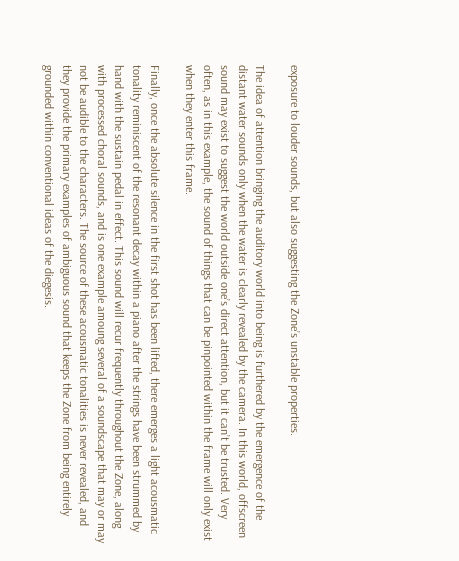exposure to louder sounds, but also suggesting the Zone’s unstable properties.

The idea of attention bringing the auditory world into being is furthered by the emergence of the distant water sounds only when the water is clearly revealed by the camera. In this world, offscreen sound may exist to suggest the world outside one’s direct attention, but it can’t be trusted. Very often, as in this example, the sound of things that can be pinpointed within the frame will only exist when they enter this frame.

Finally, once the absolute silence in the first shot has been lifted, there emerges a light acousmatic tonality reminiscent of the resonant decay within a piano after the strings have been strummed by hand with the sustain pedal in effect. This sound will recur frequently throughout the Zone, along with processed choral sounds, and is one example amoung several of a soundscape that may or may not be audible to the characters. The source of these acousmatic tonalities is never revealed, and they provide the primary examples of ambiguous sound that keeps the Zone from being entirely grounded within conventional ideas of the diegesis.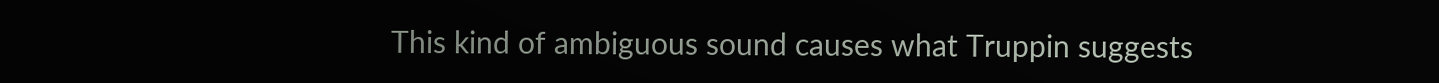This kind of ambiguous sound causes what Truppin suggests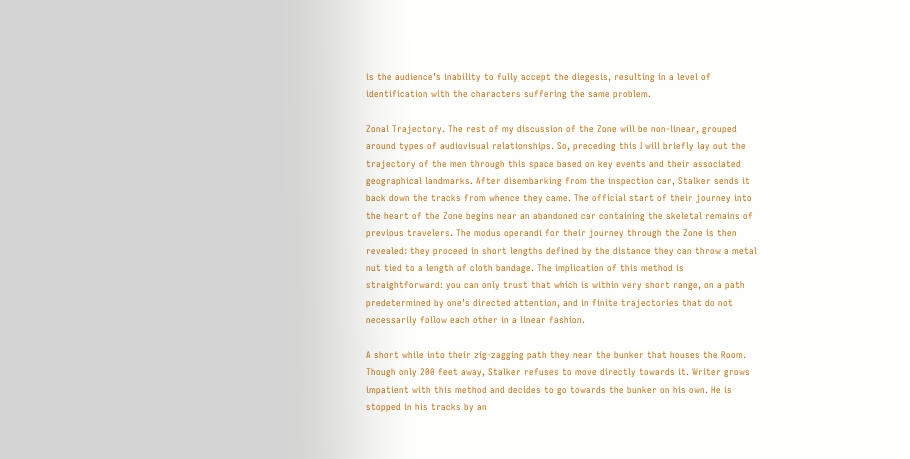is the audience’s inability to fully accept the diegesis, resulting in a level of identification with the characters suffering the same problem.

Zonal Trajectory. The rest of my discussion of the Zone will be non-linear, grouped around types of audiovisual relationships. So, preceding this I will briefly lay out the trajectory of the men through this space based on key events and their associated geographical landmarks. After disembarking from the inspection car, Stalker sends it back down the tracks from whence they came. The official start of their journey into the heart of the Zone begins near an abandoned car containing the skeletal remains of previous travelers. The modus operandi for their journey through the Zone is then revealed: they proceed in short lengths defined by the distance they can throw a metal nut tied to a length of cloth bandage. The implication of this method is straightforward: you can only trust that which is within very short range, on a path predetermined by one’s directed attention, and in finite trajectories that do not necessarily follow each other in a linear fashion.

A short while into their zig-zagging path they near the bunker that houses the Room. Though only 200 feet away, Stalker refuses to move directly towards it. Writer grows impatient with this method and decides to go towards the bunker on his own. He is stopped in his tracks by an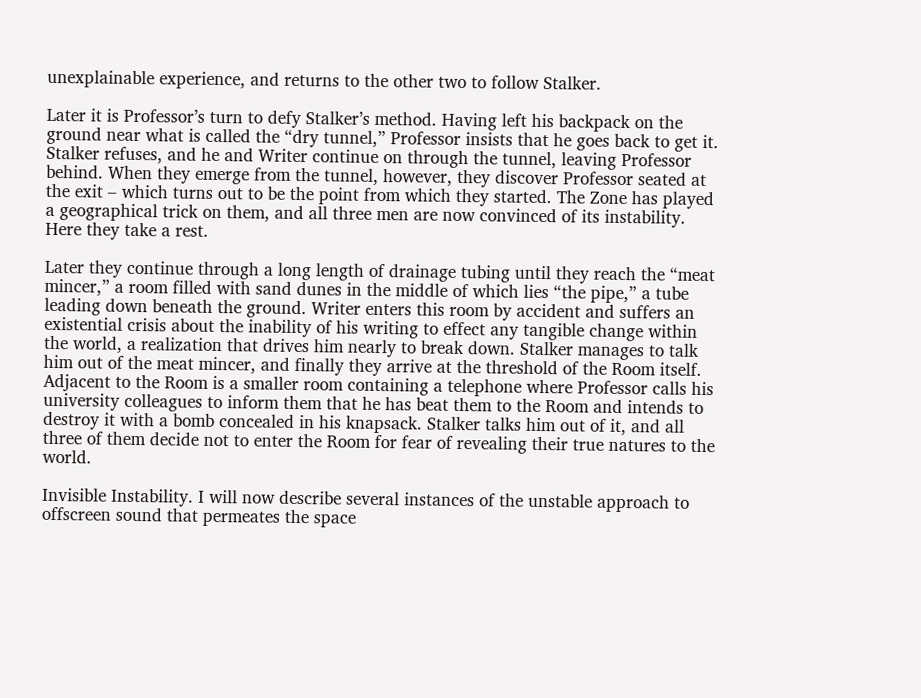unexplainable experience, and returns to the other two to follow Stalker.

Later it is Professor’s turn to defy Stalker’s method. Having left his backpack on the ground near what is called the “dry tunnel,” Professor insists that he goes back to get it. Stalker refuses, and he and Writer continue on through the tunnel, leaving Professor behind. When they emerge from the tunnel, however, they discover Professor seated at the exit – which turns out to be the point from which they started. The Zone has played a geographical trick on them, and all three men are now convinced of its instability. Here they take a rest.

Later they continue through a long length of drainage tubing until they reach the “meat mincer,” a room filled with sand dunes in the middle of which lies “the pipe,” a tube leading down beneath the ground. Writer enters this room by accident and suffers an existential crisis about the inability of his writing to effect any tangible change within the world, a realization that drives him nearly to break down. Stalker manages to talk him out of the meat mincer, and finally they arrive at the threshold of the Room itself. Adjacent to the Room is a smaller room containing a telephone where Professor calls his university colleagues to inform them that he has beat them to the Room and intends to destroy it with a bomb concealed in his knapsack. Stalker talks him out of it, and all three of them decide not to enter the Room for fear of revealing their true natures to the world.

Invisible Instability. I will now describe several instances of the unstable approach to offscreen sound that permeates the space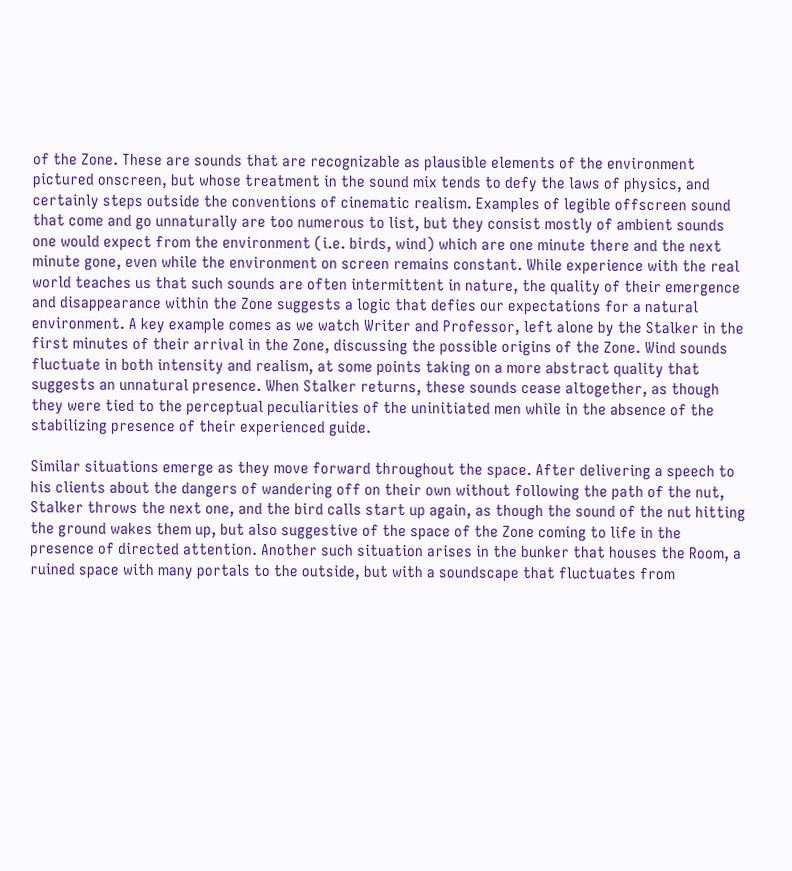of the Zone. These are sounds that are recognizable as plausible elements of the environment pictured onscreen, but whose treatment in the sound mix tends to defy the laws of physics, and certainly steps outside the conventions of cinematic realism. Examples of legible offscreen sound that come and go unnaturally are too numerous to list, but they consist mostly of ambient sounds one would expect from the environment (i.e. birds, wind) which are one minute there and the next minute gone, even while the environment on screen remains constant. While experience with the real world teaches us that such sounds are often intermittent in nature, the quality of their emergence and disappearance within the Zone suggests a logic that defies our expectations for a natural environment. A key example comes as we watch Writer and Professor, left alone by the Stalker in the first minutes of their arrival in the Zone, discussing the possible origins of the Zone. Wind sounds fluctuate in both intensity and realism, at some points taking on a more abstract quality that suggests an unnatural presence. When Stalker returns, these sounds cease altogether, as though they were tied to the perceptual peculiarities of the uninitiated men while in the absence of the stabilizing presence of their experienced guide.

Similar situations emerge as they move forward throughout the space. After delivering a speech to his clients about the dangers of wandering off on their own without following the path of the nut, Stalker throws the next one, and the bird calls start up again, as though the sound of the nut hitting the ground wakes them up, but also suggestive of the space of the Zone coming to life in the presence of directed attention. Another such situation arises in the bunker that houses the Room, a ruined space with many portals to the outside, but with a soundscape that fluctuates from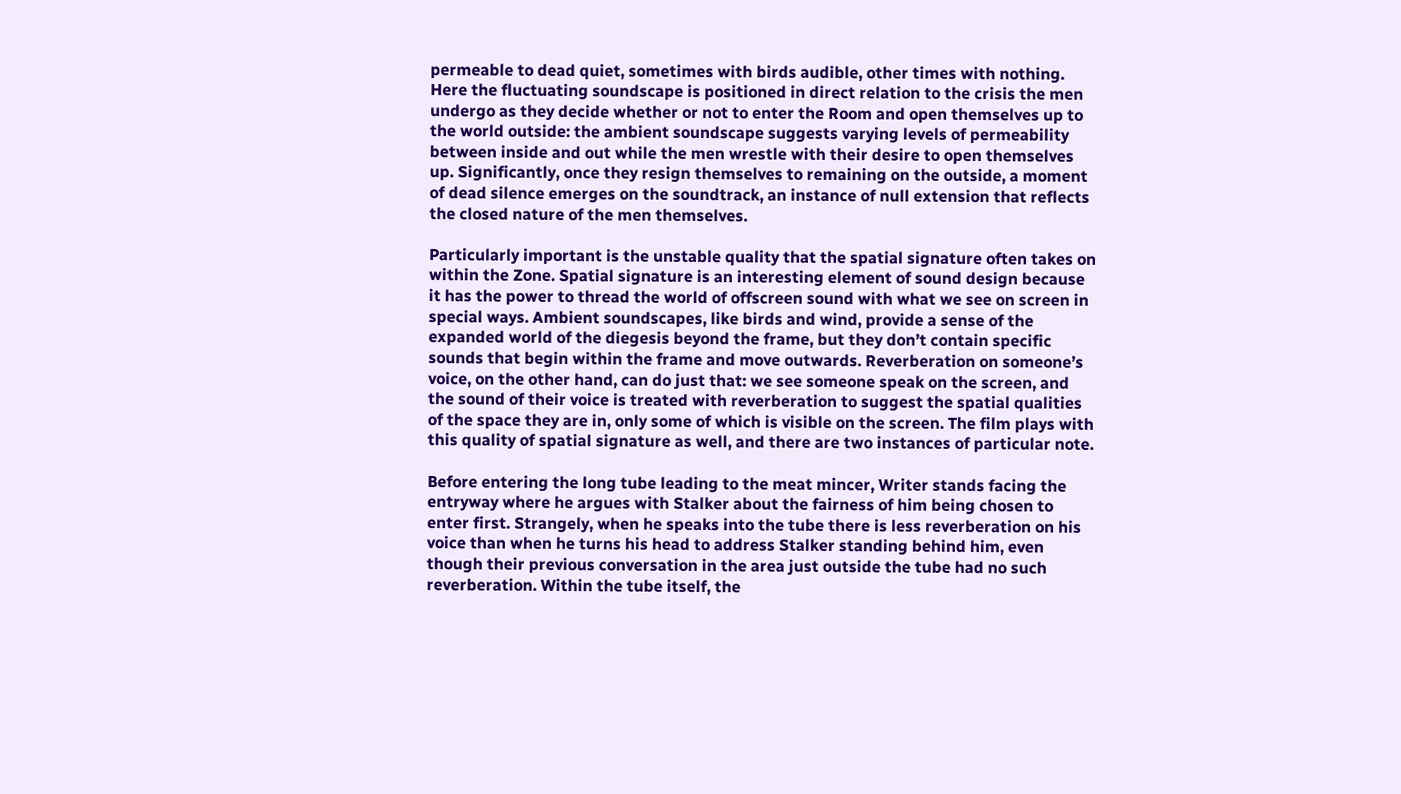permeable to dead quiet, sometimes with birds audible, other times with nothing. Here the fluctuating soundscape is positioned in direct relation to the crisis the men undergo as they decide whether or not to enter the Room and open themselves up to the world outside: the ambient soundscape suggests varying levels of permeability between inside and out while the men wrestle with their desire to open themselves up. Significantly, once they resign themselves to remaining on the outside, a moment of dead silence emerges on the soundtrack, an instance of null extension that reflects the closed nature of the men themselves.

Particularly important is the unstable quality that the spatial signature often takes on within the Zone. Spatial signature is an interesting element of sound design because it has the power to thread the world of offscreen sound with what we see on screen in special ways. Ambient soundscapes, like birds and wind, provide a sense of the expanded world of the diegesis beyond the frame, but they don’t contain specific sounds that begin within the frame and move outwards. Reverberation on someone’s voice, on the other hand, can do just that: we see someone speak on the screen, and the sound of their voice is treated with reverberation to suggest the spatial qualities of the space they are in, only some of which is visible on the screen. The film plays with this quality of spatial signature as well, and there are two instances of particular note.

Before entering the long tube leading to the meat mincer, Writer stands facing the entryway where he argues with Stalker about the fairness of him being chosen to enter first. Strangely, when he speaks into the tube there is less reverberation on his voice than when he turns his head to address Stalker standing behind him, even though their previous conversation in the area just outside the tube had no such reverberation. Within the tube itself, the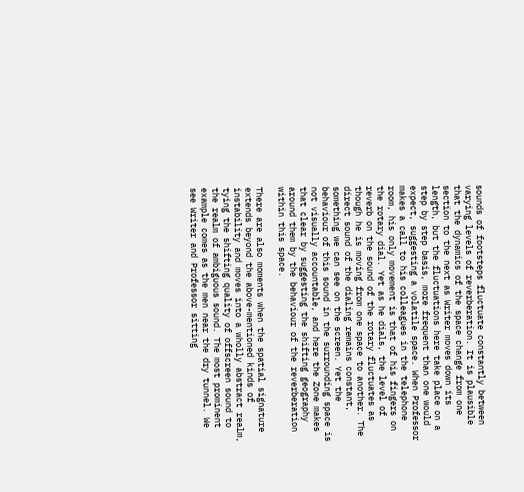sounds of footsteps fluctuate constantly between varying levels of reverberation. It is plausible that the dynamics of the space change from one section to the next as Writer moves down its length, but the fluctuations here take place on a step by step basis, more frequent than one would expect, suggesting a volatile space. When Professor makes a call to his colleagues in the telephone room, his only movement is that of his fingers on the rotary dial. Yet as he dials, the level of reverb on the sound of the rotary fluctuates as though he is moving from one space to another. The direct sound of the dialing remains constant, something we can see on the screen. Yet the behaviour of this sound in the surrounding space is not visually accountable, and here the Zone makes that clear by suggesting the shifting geography around them by the behaviour of the reverberation within this space.

There are also moments when the spatial signature extends beyond the above-mentioned kinds of instability and moves into a wholly abstract realm, tying the shifting quality of offscreen sound to the realm of ambiguous sound. The most prominent example comes as the men near the dry tunnel. We see Writer and Professor sitting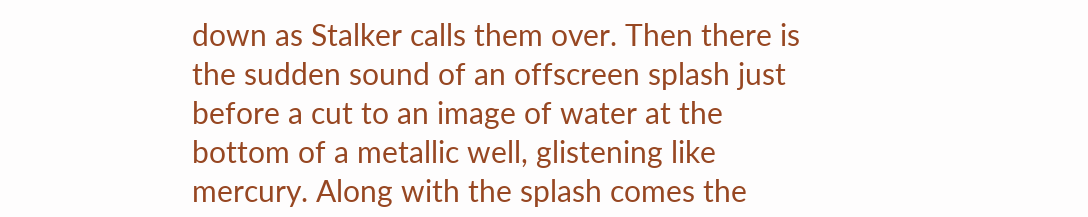down as Stalker calls them over. Then there is the sudden sound of an offscreen splash just before a cut to an image of water at the bottom of a metallic well, glistening like mercury. Along with the splash comes the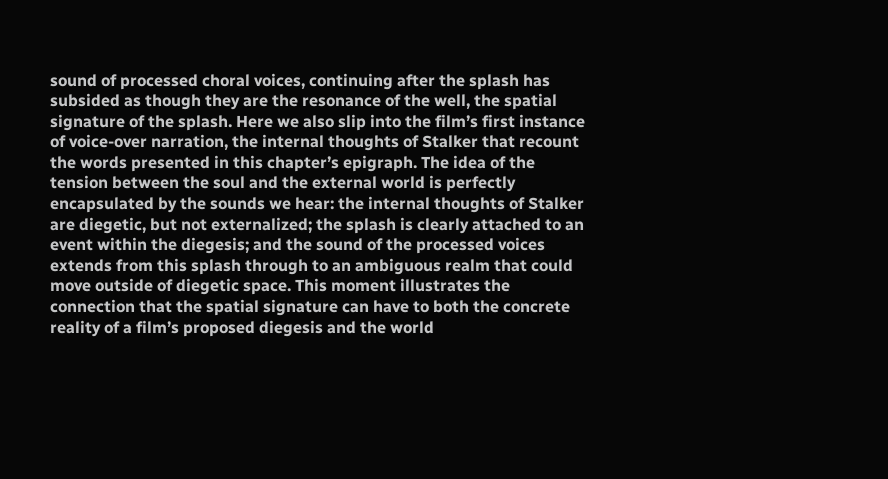sound of processed choral voices, continuing after the splash has subsided as though they are the resonance of the well, the spatial signature of the splash. Here we also slip into the film’s first instance of voice-over narration, the internal thoughts of Stalker that recount the words presented in this chapter’s epigraph. The idea of the tension between the soul and the external world is perfectly encapsulated by the sounds we hear: the internal thoughts of Stalker are diegetic, but not externalized; the splash is clearly attached to an event within the diegesis; and the sound of the processed voices extends from this splash through to an ambiguous realm that could move outside of diegetic space. This moment illustrates the connection that the spatial signature can have to both the concrete reality of a film’s proposed diegesis and the world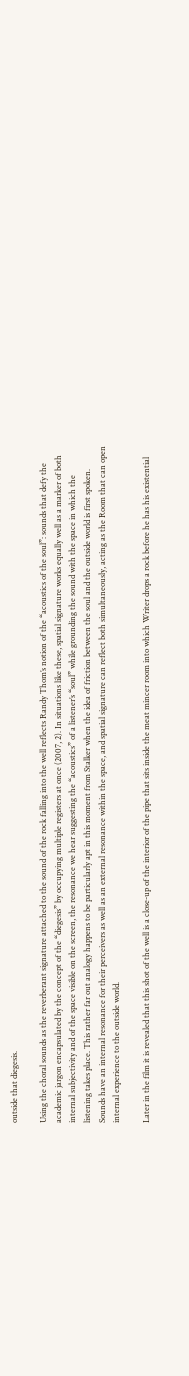outside that diegesis.

Using the choral sounds as the reverberant signature attached to the sound of the rock falling into the well reflects Randy Thom’s notion of the “acoustics of the soul”: sounds that defy the academic jargon encapsulated by the concept of the “diegesis” by occupying multiple registers at once (2007, 2). In situations like these, spatial signature works equally well as a marker of both internal subjectivity and of the space visible on the screen, the resonance we hear suggesting the “acoustics” of a listener’s “soul” while grounding the sound with the space in which the listening takes place. This rather far out analogy happens to be particularly apt in this moment from Stalker when the idea of friction between the soul and the outside world is first spoken. Sounds have an internal resonance for their perceivers as well as an external resonance within the space, and spatial signature can reflect both simultaneously, acting as the Room that can open internal experience to the outside world.

Later in the film it is revealed that this shot of the well is a close-up of the interior of the pipe that sits inside the meat mincer room into which Writer drops a rock before he has his existential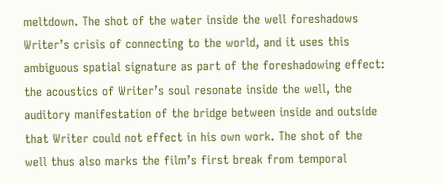meltdown. The shot of the water inside the well foreshadows Writer’s crisis of connecting to the world, and it uses this ambiguous spatial signature as part of the foreshadowing effect: the acoustics of Writer’s soul resonate inside the well, the auditory manifestation of the bridge between inside and outside that Writer could not effect in his own work. The shot of the well thus also marks the film’s first break from temporal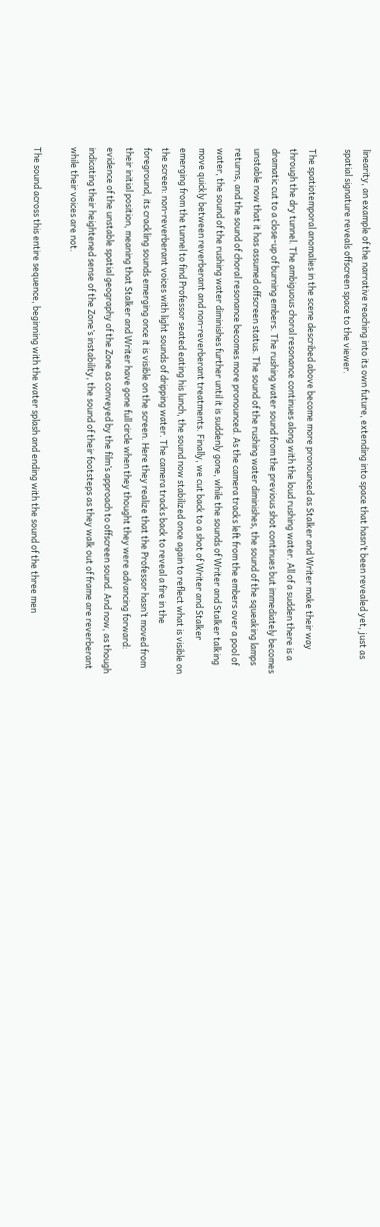linearity, an example of the narrative reaching into its own future, extending into space that hasn’t been revealed yet, just as spatial signature reveals offscreen space to the viewer.

The spatiotemporal anomalies in the scene described above become more pronounced as Stalker and Writer make their way through the dry tunnel. The ambiguous choral resonance continues along with the loud rushing water. All of a sudden there is a dramatic cut to a close-up of burning embers. The rushing water sound from the previous shot continues but immediately becomes unstable now that it has assumed offscreen status. The sound of the rushing water diminishes, the sound of the squeaking lamps returns, and the sound of choral resonance becomes more pronounced. As the camera tracks left from the embers over a pool of water, the sound of the rushing water diminishes further until it is suddenly gone, while the sounds of Writer and Stalker talking move quickly between reverberant and non-reverberant treatments. Finally, we cut back to a shot of Writer and Stalker emerging from the tunnel to find Professor seated eating his lunch, the sound now stabilized once again to reflect what is visible on the screen: non-reverberant voices with light sounds of dripping water. The camera tracks back to reveal a fire in the foreground, its crackling sounds emerging once it is visible on the screen. Here they realize that the Professor hasn’t moved from their initial position, meaning that Stalker and Writer have gone full circle when they thought they were advancing forward: evidence of the unstable spatial geography of the Zone as conveyed by the film’s approach to offscreen sound. And now, as though indicating their heightened sense of the Zone’s instability, the sound of their footsteps as they walk out of frame are reverberant while their voices are not.

The sound across this entire sequence, beginning with the water splash and ending with the sound of the three men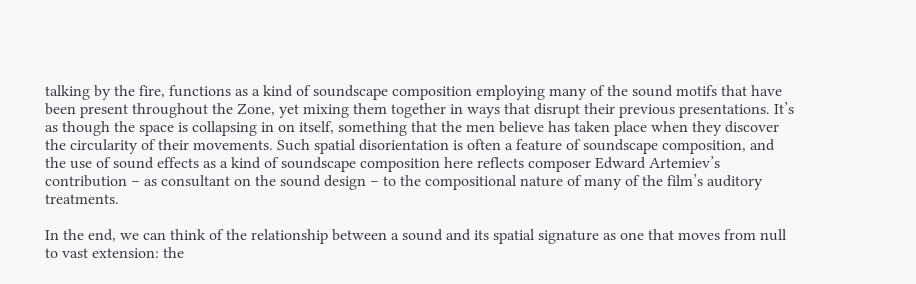talking by the fire, functions as a kind of soundscape composition employing many of the sound motifs that have been present throughout the Zone, yet mixing them together in ways that disrupt their previous presentations. It’s as though the space is collapsing in on itself, something that the men believe has taken place when they discover the circularity of their movements. Such spatial disorientation is often a feature of soundscape composition, and the use of sound effects as a kind of soundscape composition here reflects composer Edward Artemiev’s contribution – as consultant on the sound design – to the compositional nature of many of the film’s auditory treatments.

In the end, we can think of the relationship between a sound and its spatial signature as one that moves from null to vast extension: the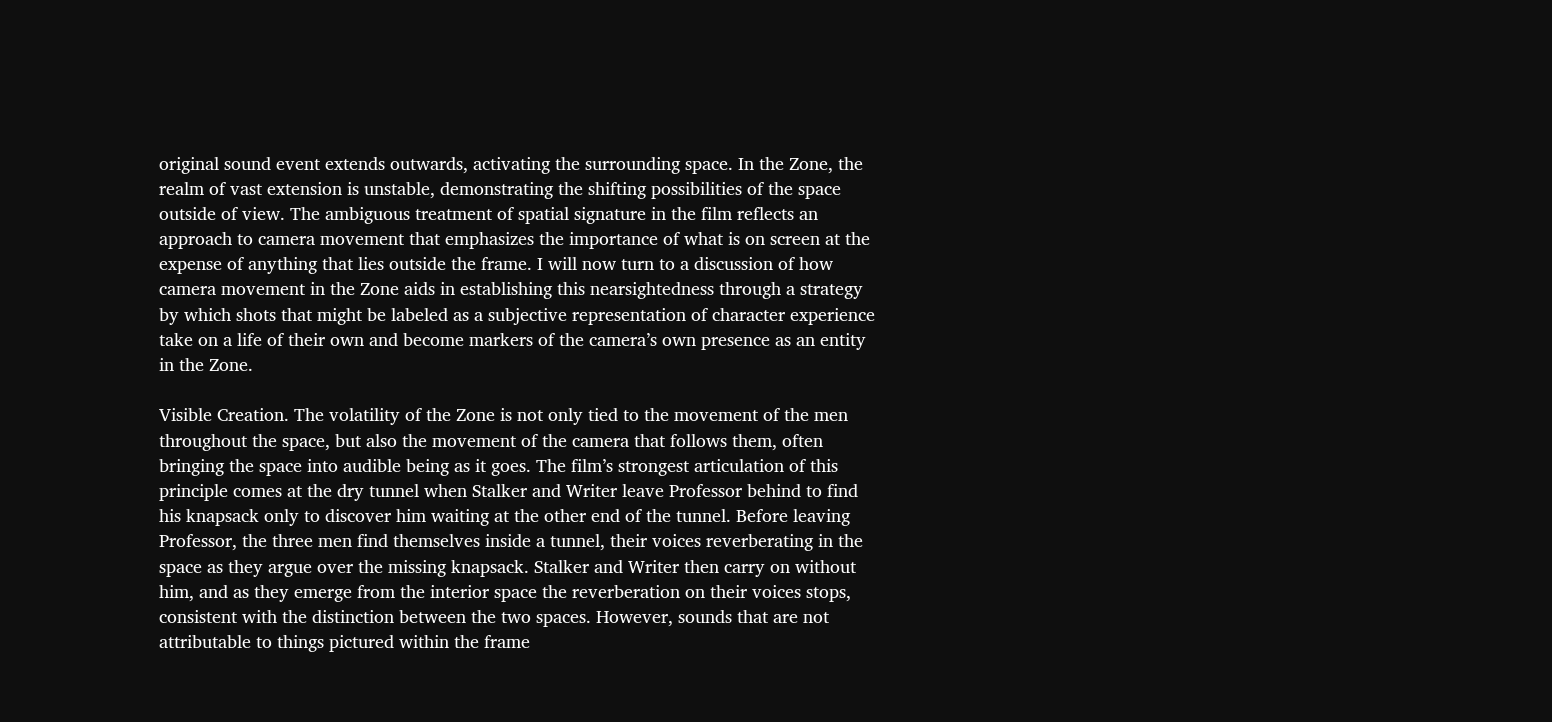original sound event extends outwards, activating the surrounding space. In the Zone, the realm of vast extension is unstable, demonstrating the shifting possibilities of the space outside of view. The ambiguous treatment of spatial signature in the film reflects an approach to camera movement that emphasizes the importance of what is on screen at the expense of anything that lies outside the frame. I will now turn to a discussion of how camera movement in the Zone aids in establishing this nearsightedness through a strategy by which shots that might be labeled as a subjective representation of character experience take on a life of their own and become markers of the camera’s own presence as an entity in the Zone.

Visible Creation. The volatility of the Zone is not only tied to the movement of the men throughout the space, but also the movement of the camera that follows them, often bringing the space into audible being as it goes. The film’s strongest articulation of this principle comes at the dry tunnel when Stalker and Writer leave Professor behind to find his knapsack only to discover him waiting at the other end of the tunnel. Before leaving Professor, the three men find themselves inside a tunnel, their voices reverberating in the space as they argue over the missing knapsack. Stalker and Writer then carry on without him, and as they emerge from the interior space the reverberation on their voices stops, consistent with the distinction between the two spaces. However, sounds that are not attributable to things pictured within the frame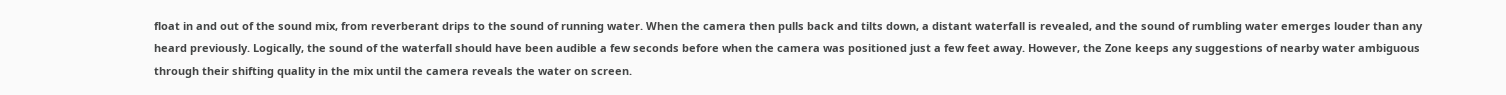float in and out of the sound mix, from reverberant drips to the sound of running water. When the camera then pulls back and tilts down, a distant waterfall is revealed, and the sound of rumbling water emerges louder than any heard previously. Logically, the sound of the waterfall should have been audible a few seconds before when the camera was positioned just a few feet away. However, the Zone keeps any suggestions of nearby water ambiguous through their shifting quality in the mix until the camera reveals the water on screen.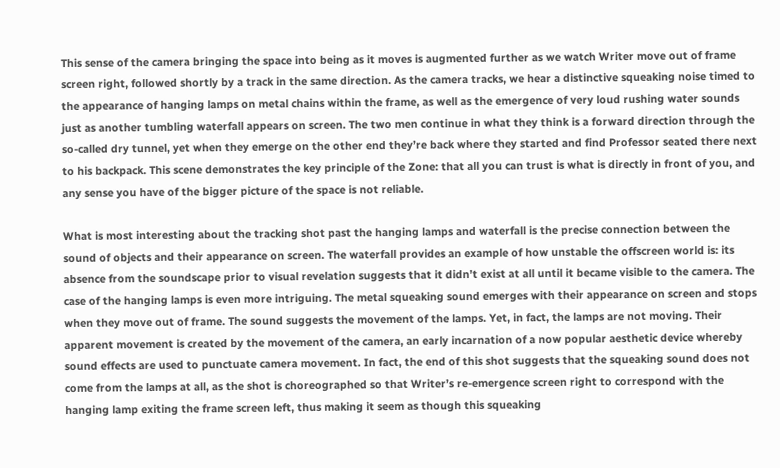This sense of the camera bringing the space into being as it moves is augmented further as we watch Writer move out of frame screen right, followed shortly by a track in the same direction. As the camera tracks, we hear a distinctive squeaking noise timed to the appearance of hanging lamps on metal chains within the frame, as well as the emergence of very loud rushing water sounds just as another tumbling waterfall appears on screen. The two men continue in what they think is a forward direction through the so-called dry tunnel, yet when they emerge on the other end they’re back where they started and find Professor seated there next to his backpack. This scene demonstrates the key principle of the Zone: that all you can trust is what is directly in front of you, and any sense you have of the bigger picture of the space is not reliable.

What is most interesting about the tracking shot past the hanging lamps and waterfall is the precise connection between the sound of objects and their appearance on screen. The waterfall provides an example of how unstable the offscreen world is: its absence from the soundscape prior to visual revelation suggests that it didn’t exist at all until it became visible to the camera. The case of the hanging lamps is even more intriguing. The metal squeaking sound emerges with their appearance on screen and stops when they move out of frame. The sound suggests the movement of the lamps. Yet, in fact, the lamps are not moving. Their apparent movement is created by the movement of the camera, an early incarnation of a now popular aesthetic device whereby sound effects are used to punctuate camera movement. In fact, the end of this shot suggests that the squeaking sound does not come from the lamps at all, as the shot is choreographed so that Writer’s re-emergence screen right to correspond with the hanging lamp exiting the frame screen left, thus making it seem as though this squeaking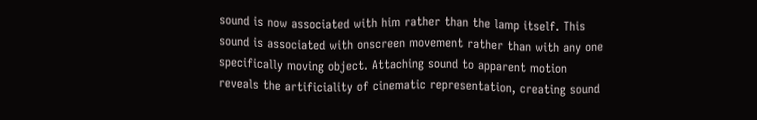sound is now associated with him rather than the lamp itself. This sound is associated with onscreen movement rather than with any one specifically moving object. Attaching sound to apparent motion reveals the artificiality of cinematic representation, creating sound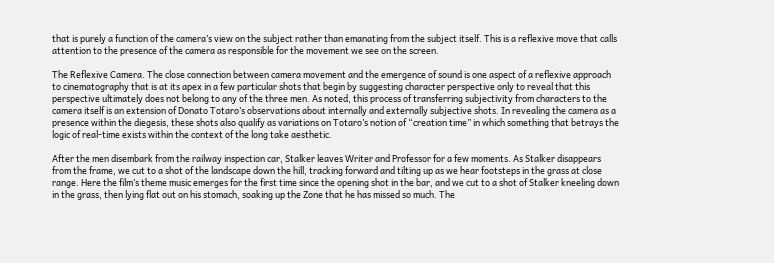that is purely a function of the camera’s view on the subject rather than emanating from the subject itself. This is a reflexive move that calls attention to the presence of the camera as responsible for the movement we see on the screen.

The Reflexive Camera. The close connection between camera movement and the emergence of sound is one aspect of a reflexive approach to cinematography that is at its apex in a few particular shots that begin by suggesting character perspective only to reveal that this perspective ultimately does not belong to any of the three men. As noted, this process of transferring subjectivity from characters to the camera itself is an extension of Donato Totaro’s observations about internally and externally subjective shots. In revealing the camera as a presence within the diegesis, these shots also qualify as variations on Totaro’s notion of “creation time” in which something that betrays the logic of real-time exists within the context of the long take aesthetic.

After the men disembark from the railway inspection car, Stalker leaves Writer and Professor for a few moments. As Stalker disappears from the frame, we cut to a shot of the landscape down the hill, tracking forward and tilting up as we hear footsteps in the grass at close range. Here the film’s theme music emerges for the first time since the opening shot in the bar, and we cut to a shot of Stalker kneeling down in the grass, then lying flat out on his stomach, soaking up the Zone that he has missed so much. The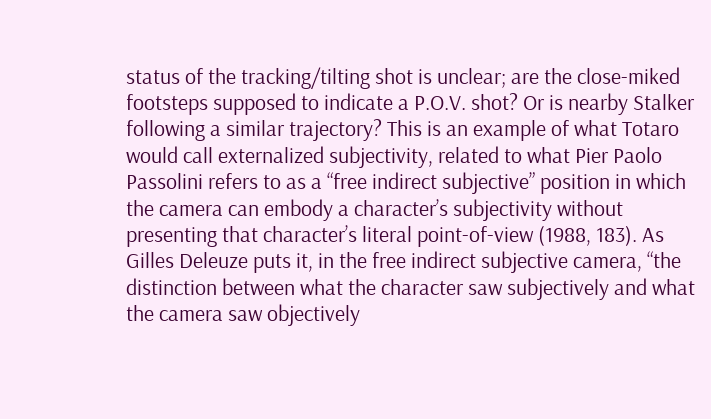status of the tracking/tilting shot is unclear; are the close-miked footsteps supposed to indicate a P.O.V. shot? Or is nearby Stalker following a similar trajectory? This is an example of what Totaro would call externalized subjectivity, related to what Pier Paolo Passolini refers to as a “free indirect subjective” position in which the camera can embody a character’s subjectivity without presenting that character’s literal point-of-view (1988, 183). As Gilles Deleuze puts it, in the free indirect subjective camera, “the distinction between what the character saw subjectively and what the camera saw objectively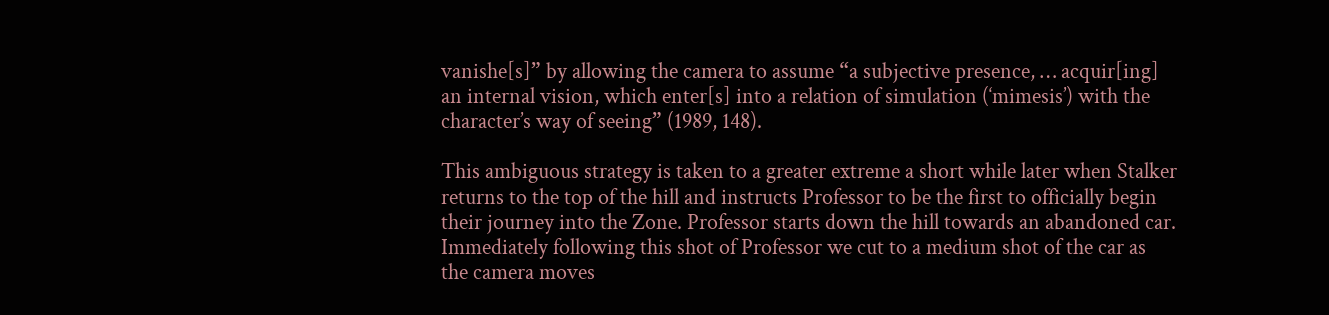vanishe[s]” by allowing the camera to assume “a subjective presence, … acquir[ing] an internal vision, which enter[s] into a relation of simulation (‘mimesis’) with the character’s way of seeing” (1989, 148).

This ambiguous strategy is taken to a greater extreme a short while later when Stalker returns to the top of the hill and instructs Professor to be the first to officially begin their journey into the Zone. Professor starts down the hill towards an abandoned car. Immediately following this shot of Professor we cut to a medium shot of the car as the camera moves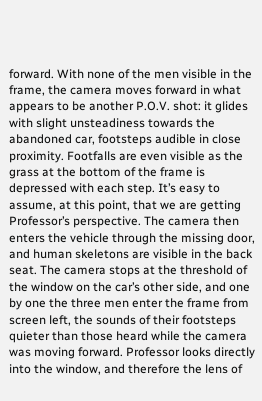forward. With none of the men visible in the frame, the camera moves forward in what appears to be another P.O.V. shot: it glides with slight unsteadiness towards the abandoned car, footsteps audible in close proximity. Footfalls are even visible as the grass at the bottom of the frame is depressed with each step. It’s easy to assume, at this point, that we are getting Professor’s perspective. The camera then enters the vehicle through the missing door, and human skeletons are visible in the back seat. The camera stops at the threshold of the window on the car’s other side, and one by one the three men enter the frame from screen left, the sounds of their footsteps quieter than those heard while the camera was moving forward. Professor looks directly into the window, and therefore the lens of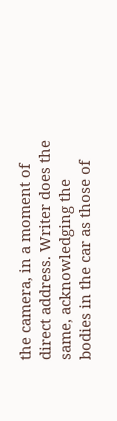the camera, in a moment of direct address. Writer does the same, acknowledging the bodies in the car as those of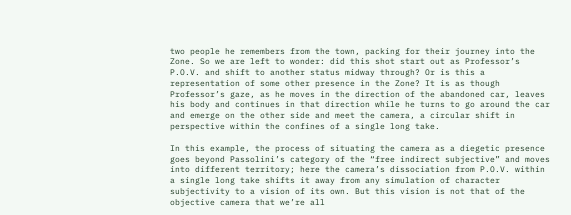two people he remembers from the town, packing for their journey into the Zone. So we are left to wonder: did this shot start out as Professor’s P.O.V. and shift to another status midway through? Or is this a representation of some other presence in the Zone? It is as though Professor’s gaze, as he moves in the direction of the abandoned car, leaves his body and continues in that direction while he turns to go around the car and emerge on the other side and meet the camera, a circular shift in perspective within the confines of a single long take.

In this example, the process of situating the camera as a diegetic presence goes beyond Passolini’s category of the “free indirect subjective” and moves into different territory; here the camera’s dissociation from P.O.V. within a single long take shifts it away from any simulation of character subjectivity to a vision of its own. But this vision is not that of the objective camera that we’re all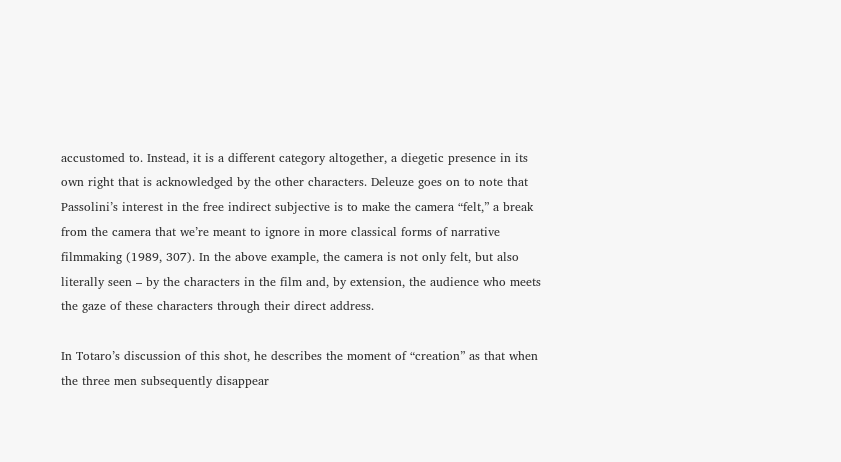accustomed to. Instead, it is a different category altogether, a diegetic presence in its own right that is acknowledged by the other characters. Deleuze goes on to note that Passolini’s interest in the free indirect subjective is to make the camera “felt,” a break from the camera that we’re meant to ignore in more classical forms of narrative filmmaking (1989, 307). In the above example, the camera is not only felt, but also literally seen – by the characters in the film and, by extension, the audience who meets the gaze of these characters through their direct address.

In Totaro’s discussion of this shot, he describes the moment of “creation” as that when the three men subsequently disappear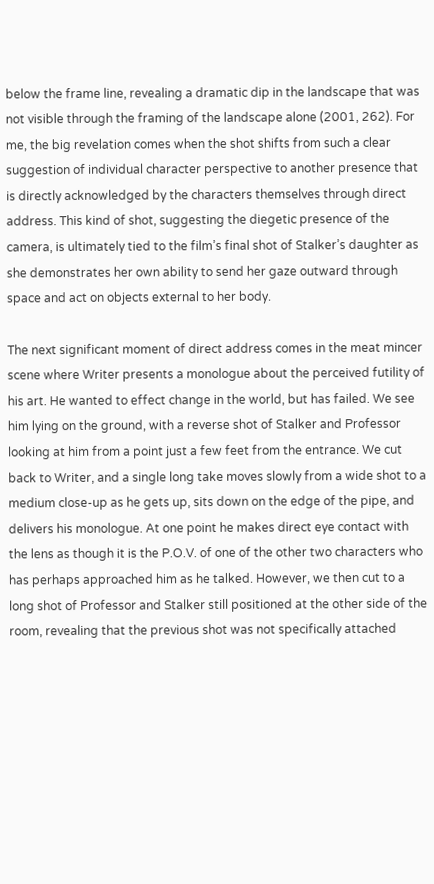below the frame line, revealing a dramatic dip in the landscape that was not visible through the framing of the landscape alone (2001, 262). For me, the big revelation comes when the shot shifts from such a clear suggestion of individual character perspective to another presence that is directly acknowledged by the characters themselves through direct address. This kind of shot, suggesting the diegetic presence of the camera, is ultimately tied to the film’s final shot of Stalker’s daughter as she demonstrates her own ability to send her gaze outward through space and act on objects external to her body.

The next significant moment of direct address comes in the meat mincer scene where Writer presents a monologue about the perceived futility of his art. He wanted to effect change in the world, but has failed. We see him lying on the ground, with a reverse shot of Stalker and Professor looking at him from a point just a few feet from the entrance. We cut back to Writer, and a single long take moves slowly from a wide shot to a medium close-up as he gets up, sits down on the edge of the pipe, and delivers his monologue. At one point he makes direct eye contact with the lens as though it is the P.O.V. of one of the other two characters who has perhaps approached him as he talked. However, we then cut to a long shot of Professor and Stalker still positioned at the other side of the room, revealing that the previous shot was not specifically attached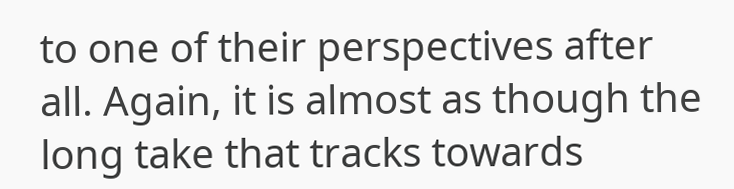to one of their perspectives after all. Again, it is almost as though the long take that tracks towards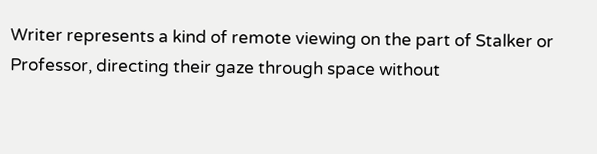Writer represents a kind of remote viewing on the part of Stalker or Professor, directing their gaze through space without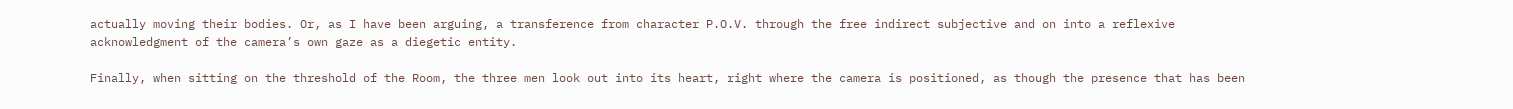actually moving their bodies. Or, as I have been arguing, a transference from character P.O.V. through the free indirect subjective and on into a reflexive acknowledgment of the camera’s own gaze as a diegetic entity.

Finally, when sitting on the threshold of the Room, the three men look out into its heart, right where the camera is positioned, as though the presence that has been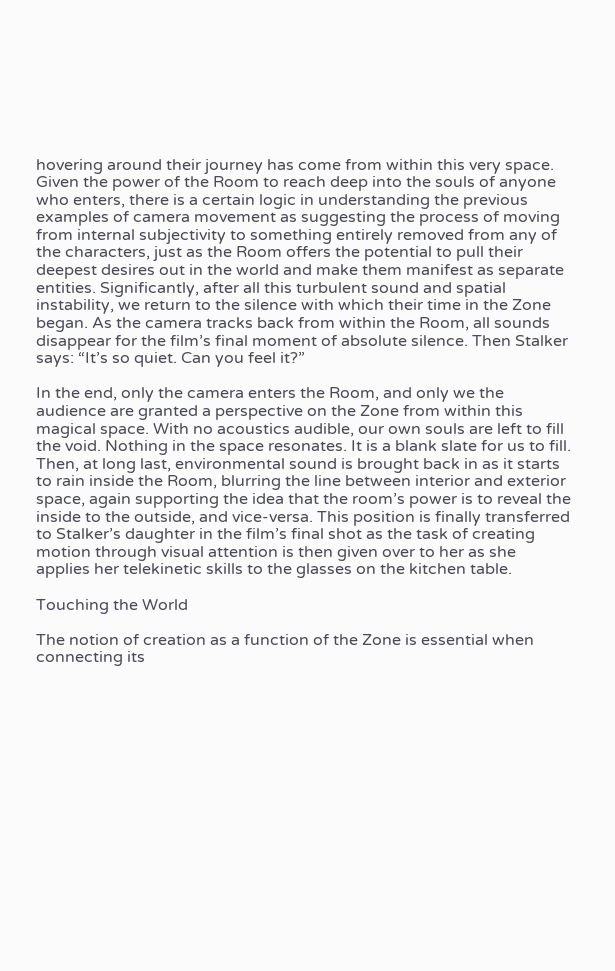hovering around their journey has come from within this very space. Given the power of the Room to reach deep into the souls of anyone who enters, there is a certain logic in understanding the previous examples of camera movement as suggesting the process of moving from internal subjectivity to something entirely removed from any of the characters, just as the Room offers the potential to pull their deepest desires out in the world and make them manifest as separate entities. Significantly, after all this turbulent sound and spatial instability, we return to the silence with which their time in the Zone began. As the camera tracks back from within the Room, all sounds disappear for the film’s final moment of absolute silence. Then Stalker says: “It’s so quiet. Can you feel it?”

In the end, only the camera enters the Room, and only we the audience are granted a perspective on the Zone from within this magical space. With no acoustics audible, our own souls are left to fill the void. Nothing in the space resonates. It is a blank slate for us to fill. Then, at long last, environmental sound is brought back in as it starts to rain inside the Room, blurring the line between interior and exterior space, again supporting the idea that the room’s power is to reveal the inside to the outside, and vice-versa. This position is finally transferred to Stalker’s daughter in the film’s final shot as the task of creating motion through visual attention is then given over to her as she applies her telekinetic skills to the glasses on the kitchen table.

Touching the World

The notion of creation as a function of the Zone is essential when connecting its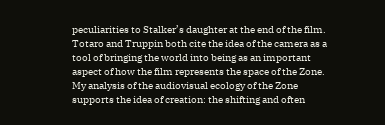peculiarities to Stalker’s daughter at the end of the film. Totaro and Truppin both cite the idea of the camera as a tool of bringing the world into being as an important aspect of how the film represents the space of the Zone. My analysis of the audiovisual ecology of the Zone supports the idea of creation: the shifting and often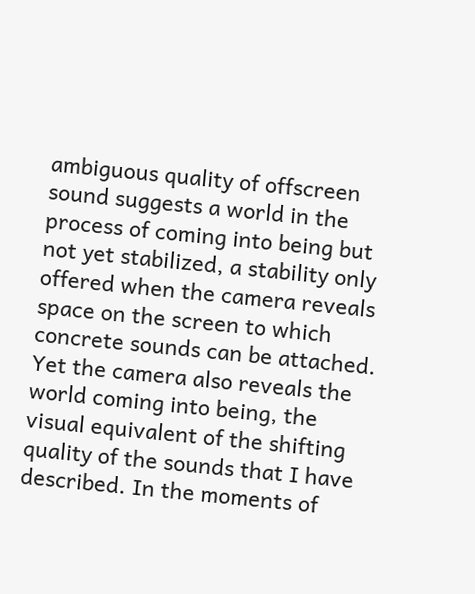ambiguous quality of offscreen sound suggests a world in the process of coming into being but not yet stabilized, a stability only offered when the camera reveals space on the screen to which concrete sounds can be attached. Yet the camera also reveals the world coming into being, the visual equivalent of the shifting quality of the sounds that I have described. In the moments of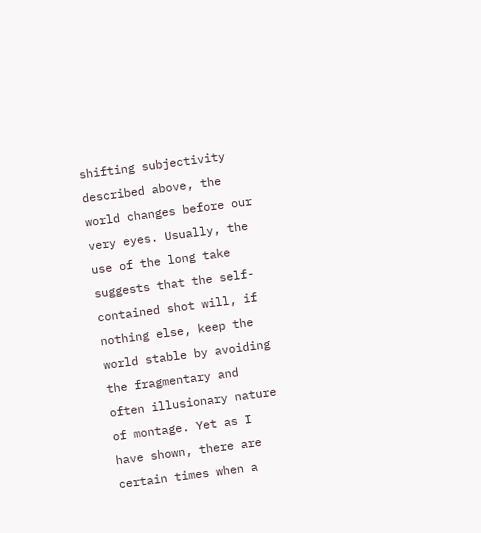shifting subjectivity described above, the world changes before our very eyes. Usually, the use of the long take suggests that the self-contained shot will, if nothing else, keep the world stable by avoiding the fragmentary and often illusionary nature of montage. Yet as I have shown, there are certain times when a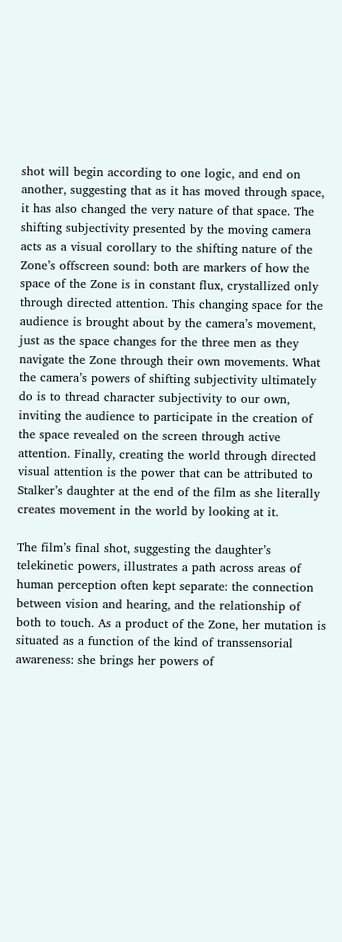shot will begin according to one logic, and end on another, suggesting that as it has moved through space, it has also changed the very nature of that space. The shifting subjectivity presented by the moving camera acts as a visual corollary to the shifting nature of the Zone’s offscreen sound: both are markers of how the space of the Zone is in constant flux, crystallized only through directed attention. This changing space for the audience is brought about by the camera’s movement, just as the space changes for the three men as they navigate the Zone through their own movements. What the camera’s powers of shifting subjectivity ultimately do is to thread character subjectivity to our own, inviting the audience to participate in the creation of the space revealed on the screen through active attention. Finally, creating the world through directed visual attention is the power that can be attributed to Stalker’s daughter at the end of the film as she literally creates movement in the world by looking at it.

The film’s final shot, suggesting the daughter’s telekinetic powers, illustrates a path across areas of human perception often kept separate: the connection between vision and hearing, and the relationship of both to touch. As a product of the Zone, her mutation is situated as a function of the kind of transsensorial awareness: she brings her powers of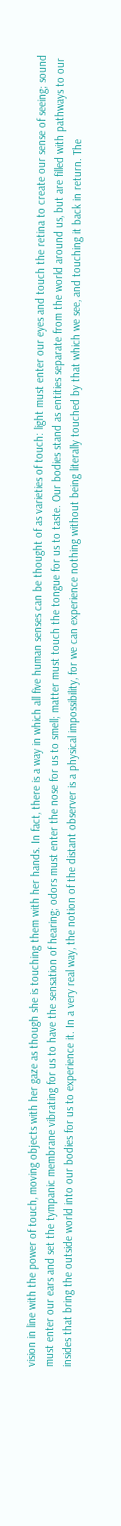vision in line with the power of touch, moving objects with her gaze as though she is touching them with her hands. In fact, there is a way in which all five human senses can be thought of as varieties of touch: light must enter our eyes and touch the retina to create our sense of seeing; sound must enter our ears and set the tympanic membrane vibrating for us to have the sensation of hearing; odors must enter the nose for us to smell; matter must touch the tongue for us to taste. Our bodies stand as entities separate from the world around us, but are filled with pathways to our insides that bring the outside world into our bodies for us to experience it. In a very real way, the notion of the distant observer is a physical impossibility, for we can experience nothing without being literally touched by that which we see, and touching it back in return. The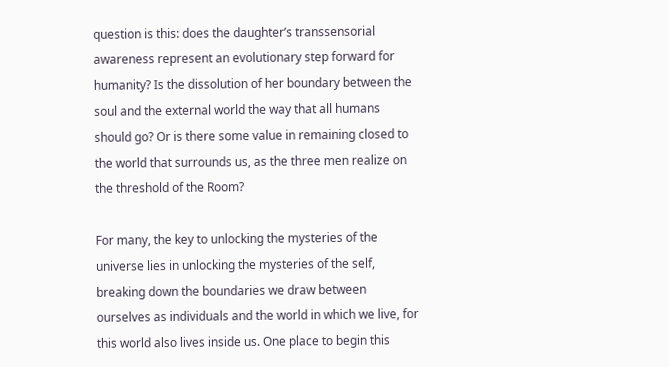question is this: does the daughter’s transsensorial awareness represent an evolutionary step forward for humanity? Is the dissolution of her boundary between the soul and the external world the way that all humans should go? Or is there some value in remaining closed to the world that surrounds us, as the three men realize on the threshold of the Room?

For many, the key to unlocking the mysteries of the universe lies in unlocking the mysteries of the self, breaking down the boundaries we draw between ourselves as individuals and the world in which we live, for this world also lives inside us. One place to begin this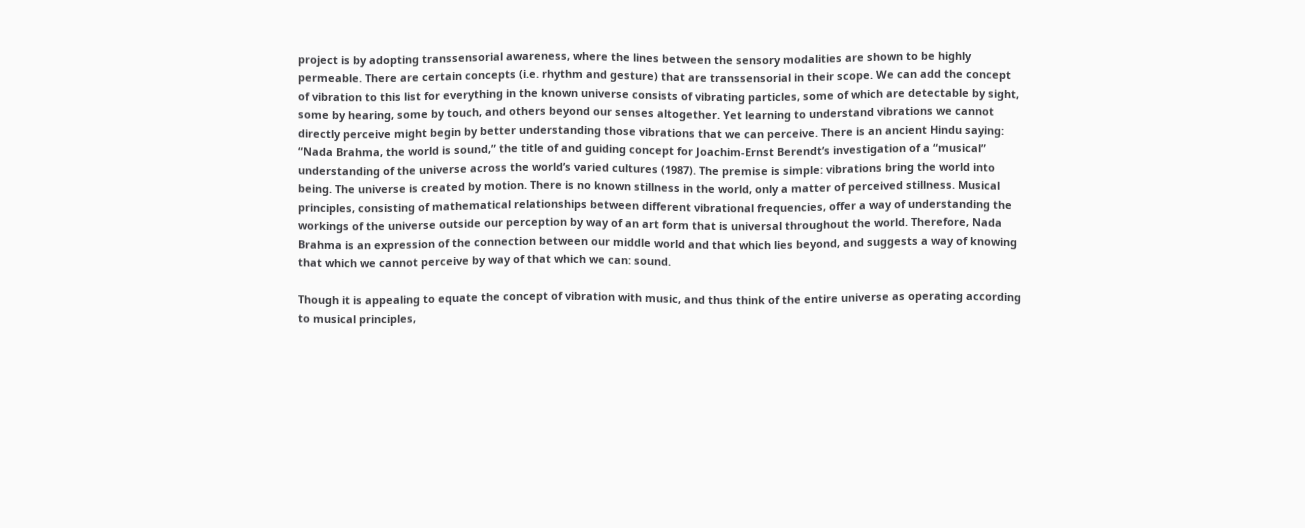project is by adopting transsensorial awareness, where the lines between the sensory modalities are shown to be highly permeable. There are certain concepts (i.e. rhythm and gesture) that are transsensorial in their scope. We can add the concept of vibration to this list for everything in the known universe consists of vibrating particles, some of which are detectable by sight, some by hearing, some by touch, and others beyond our senses altogether. Yet learning to understand vibrations we cannot directly perceive might begin by better understanding those vibrations that we can perceive. There is an ancient Hindu saying: “Nada Brahma, the world is sound,” the title of and guiding concept for Joachim-Ernst Berendt’s investigation of a “musical” understanding of the universe across the world’s varied cultures (1987). The premise is simple: vibrations bring the world into being. The universe is created by motion. There is no known stillness in the world, only a matter of perceived stillness. Musical principles, consisting of mathematical relationships between different vibrational frequencies, offer a way of understanding the workings of the universe outside our perception by way of an art form that is universal throughout the world. Therefore, Nada Brahma is an expression of the connection between our middle world and that which lies beyond, and suggests a way of knowing that which we cannot perceive by way of that which we can: sound.

Though it is appealing to equate the concept of vibration with music, and thus think of the entire universe as operating according to musical principles,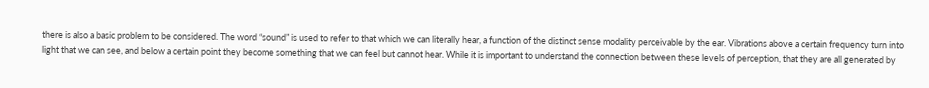there is also a basic problem to be considered. The word “sound” is used to refer to that which we can literally hear, a function of the distinct sense modality perceivable by the ear. Vibrations above a certain frequency turn into light that we can see, and below a certain point they become something that we can feel but cannot hear. While it is important to understand the connection between these levels of perception, that they are all generated by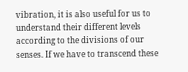vibration, it is also useful for us to understand their different levels according to the divisions of our senses. If we have to transcend these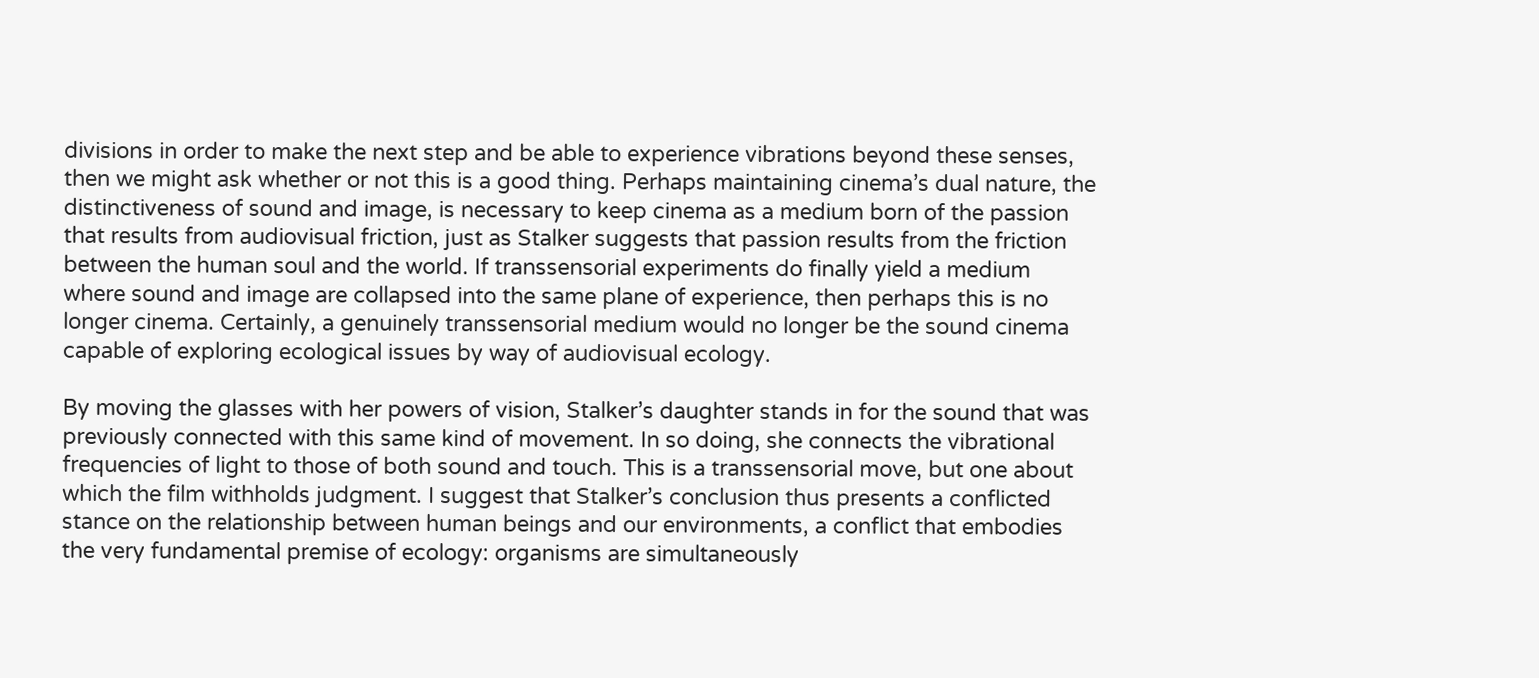divisions in order to make the next step and be able to experience vibrations beyond these senses, then we might ask whether or not this is a good thing. Perhaps maintaining cinema’s dual nature, the distinctiveness of sound and image, is necessary to keep cinema as a medium born of the passion that results from audiovisual friction, just as Stalker suggests that passion results from the friction between the human soul and the world. If transsensorial experiments do finally yield a medium where sound and image are collapsed into the same plane of experience, then perhaps this is no longer cinema. Certainly, a genuinely transsensorial medium would no longer be the sound cinema capable of exploring ecological issues by way of audiovisual ecology.

By moving the glasses with her powers of vision, Stalker’s daughter stands in for the sound that was previously connected with this same kind of movement. In so doing, she connects the vibrational frequencies of light to those of both sound and touch. This is a transsensorial move, but one about which the film withholds judgment. I suggest that Stalker’s conclusion thus presents a conflicted stance on the relationship between human beings and our environments, a conflict that embodies the very fundamental premise of ecology: organisms are simultaneously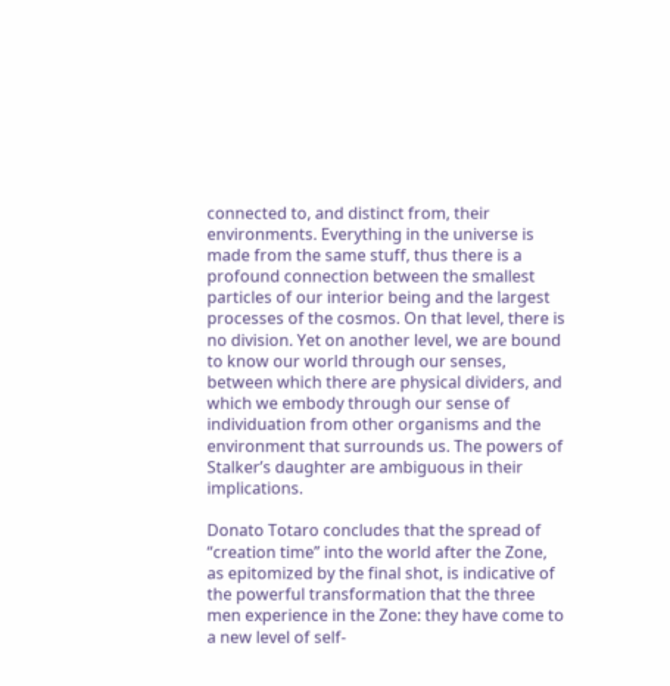connected to, and distinct from, their environments. Everything in the universe is made from the same stuff, thus there is a profound connection between the smallest particles of our interior being and the largest processes of the cosmos. On that level, there is no division. Yet on another level, we are bound to know our world through our senses, between which there are physical dividers, and which we embody through our sense of individuation from other organisms and the environment that surrounds us. The powers of Stalker’s daughter are ambiguous in their implications.

Donato Totaro concludes that the spread of “creation time” into the world after the Zone, as epitomized by the final shot, is indicative of the powerful transformation that the three men experience in the Zone: they have come to a new level of self-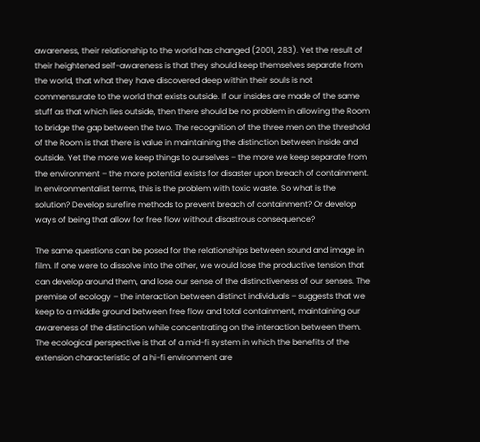awareness, their relationship to the world has changed (2001, 283). Yet the result of their heightened self-awareness is that they should keep themselves separate from the world, that what they have discovered deep within their souls is not commensurate to the world that exists outside. If our insides are made of the same stuff as that which lies outside, then there should be no problem in allowing the Room to bridge the gap between the two. The recognition of the three men on the threshold of the Room is that there is value in maintaining the distinction between inside and outside. Yet the more we keep things to ourselves – the more we keep separate from the environment – the more potential exists for disaster upon breach of containment. In environmentalist terms, this is the problem with toxic waste. So what is the solution? Develop surefire methods to prevent breach of containment? Or develop ways of being that allow for free flow without disastrous consequence?

The same questions can be posed for the relationships between sound and image in film. If one were to dissolve into the other, we would lose the productive tension that can develop around them, and lose our sense of the distinctiveness of our senses. The premise of ecology – the interaction between distinct individuals – suggests that we keep to a middle ground between free flow and total containment, maintaining our awareness of the distinction while concentrating on the interaction between them. The ecological perspective is that of a mid-fi system in which the benefits of the extension characteristic of a hi-fi environment are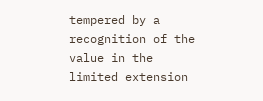tempered by a recognition of the value in the limited extension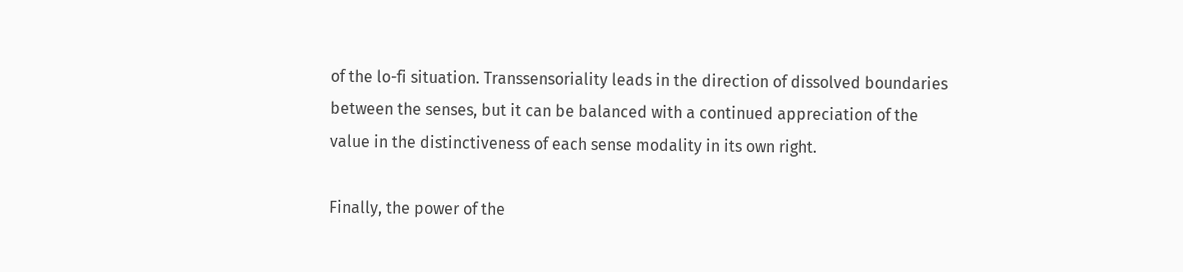of the lo-fi situation. Transsensoriality leads in the direction of dissolved boundaries between the senses, but it can be balanced with a continued appreciation of the value in the distinctiveness of each sense modality in its own right.

Finally, the power of the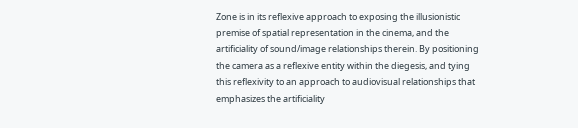Zone is in its reflexive approach to exposing the illusionistic premise of spatial representation in the cinema, and the artificiality of sound/image relationships therein. By positioning the camera as a reflexive entity within the diegesis, and tying this reflexivity to an approach to audiovisual relationships that emphasizes the artificiality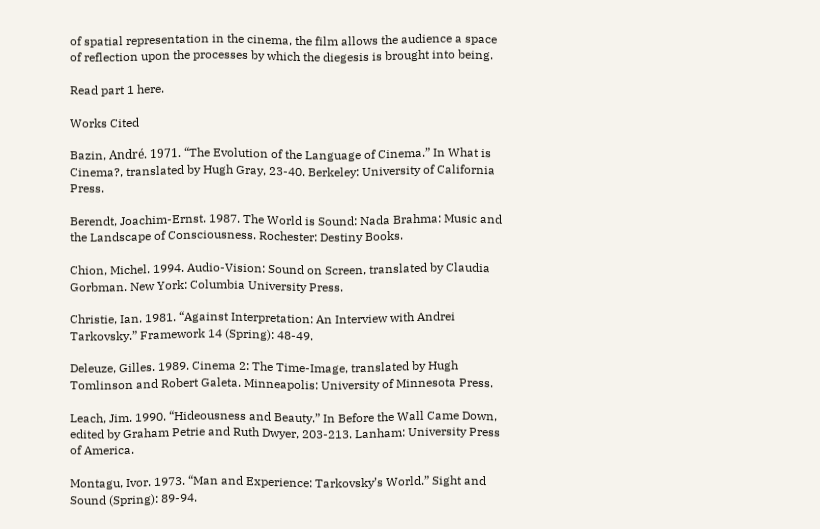of spatial representation in the cinema, the film allows the audience a space of reflection upon the processes by which the diegesis is brought into being.

Read part 1 here.

Works Cited

Bazin, André. 1971. “The Evolution of the Language of Cinema.” In What is Cinema?, translated by Hugh Gray, 23-40. Berkeley: University of California Press.

Berendt, Joachim-Ernst. 1987. The World is Sound: Nada Brahma: Music and the Landscape of Consciousness. Rochester: Destiny Books.

Chion, Michel. 1994. Audio-Vision: Sound on Screen, translated by Claudia Gorbman. New York: Columbia University Press.

Christie, Ian. 1981. “Against Interpretation: An Interview with Andrei Tarkovsky.” Framework 14 (Spring): 48-49.

Deleuze, Gilles. 1989. Cinema 2: The Time-Image, translated by Hugh Tomlinson and Robert Galeta. Minneapolis: University of Minnesota Press.

Leach, Jim. 1990. “Hideousness and Beauty.” In Before the Wall Came Down, edited by Graham Petrie and Ruth Dwyer, 203-213. Lanham: University Press of America.

Montagu, Ivor. 1973. “Man and Experience: Tarkovsky’s World.” Sight and Sound (Spring): 89-94.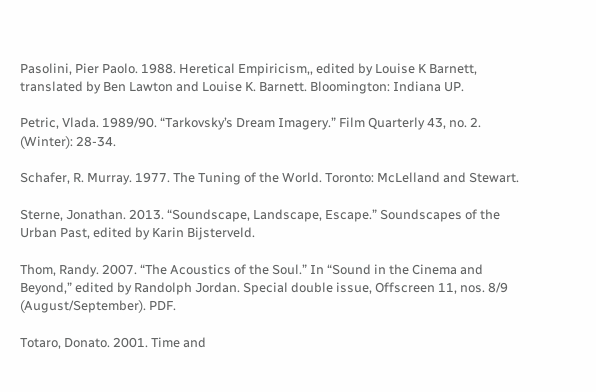Pasolini, Pier Paolo. 1988. Heretical Empiricism,, edited by Louise K Barnett, translated by Ben Lawton and Louise K. Barnett. Bloomington: Indiana UP.

Petric, Vlada. 1989/90. “Tarkovsky’s Dream Imagery.” Film Quarterly 43, no. 2. (Winter): 28-34.

Schafer, R. Murray. 1977. The Tuning of the World. Toronto: McLelland and Stewart.

Sterne, Jonathan. 2013. “Soundscape, Landscape, Escape.” Soundscapes of the Urban Past, edited by Karin Bijsterveld.

Thom, Randy. 2007. “The Acoustics of the Soul.” In “Sound in the Cinema and Beyond,” edited by Randolph Jordan. Special double issue, Offscreen 11, nos. 8/9 (August/September). PDF.

Totaro, Donato. 2001. Time and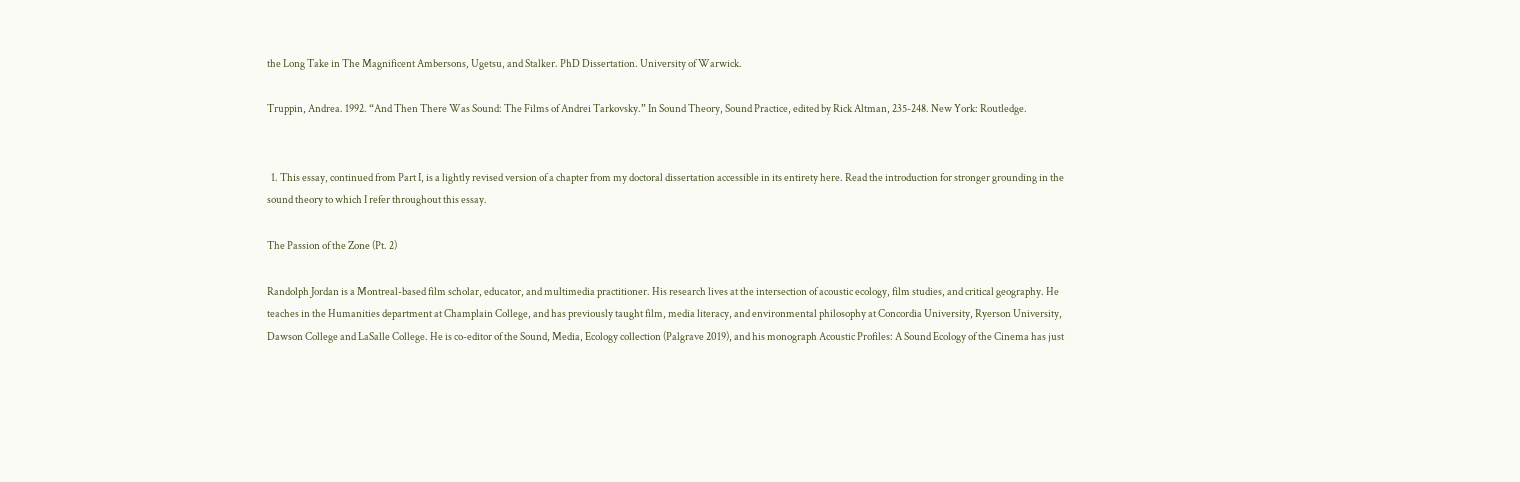the Long Take in The Magnificent Ambersons, Ugetsu, and Stalker. PhD Dissertation. University of Warwick.

Truppin, Andrea. 1992. “And Then There Was Sound: The Films of Andrei Tarkovsky.” In Sound Theory, Sound Practice, edited by Rick Altman, 235-248. New York: Routledge.


  1. This essay, continued from Part I, is a lightly revised version of a chapter from my doctoral dissertation accessible in its entirety here. Read the introduction for stronger grounding in the sound theory to which I refer throughout this essay.

The Passion of the Zone (Pt. 2)

Randolph Jordan is a Montreal-based film scholar, educator, and multimedia practitioner. His research lives at the intersection of acoustic ecology, film studies, and critical geography. He teaches in the Humanities department at Champlain College, and has previously taught film, media literacy, and environmental philosophy at Concordia University, Ryerson University, Dawson College and LaSalle College. He is co-editor of the Sound, Media, Ecology collection (Palgrave 2019), and his monograph Acoustic Profiles: A Sound Ecology of the Cinema has just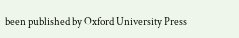been published by Oxford University Press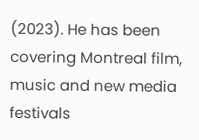(2023). He has been covering Montreal film, music and new media festivals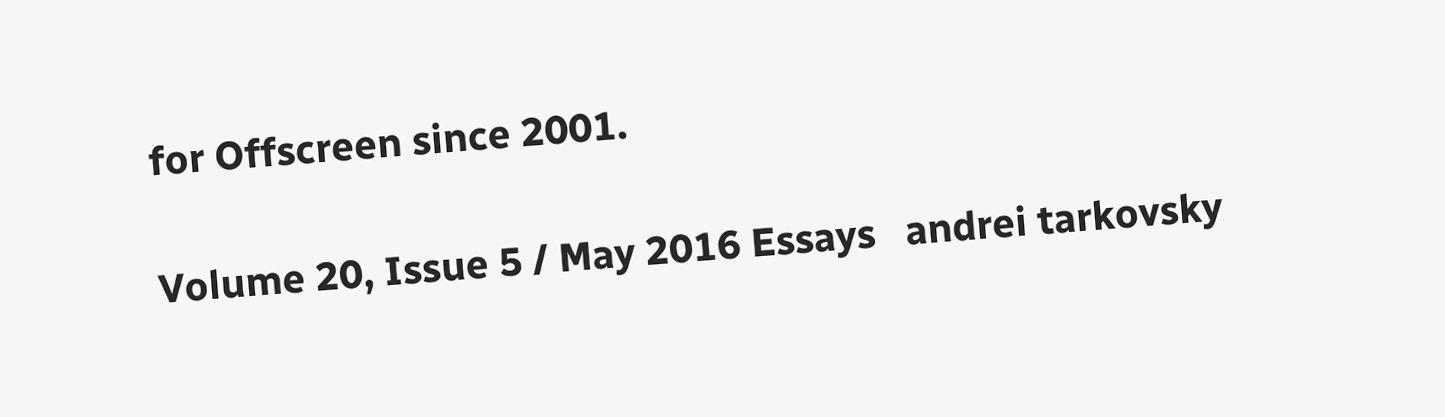for Offscreen since 2001.

Volume 20, Issue 5 / May 2016 Essays   andrei tarkovsky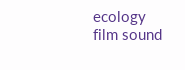ecology   film sound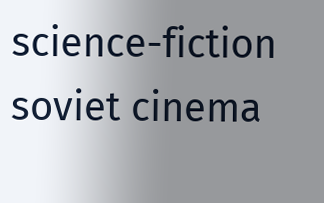science-fiction   soviet cinema